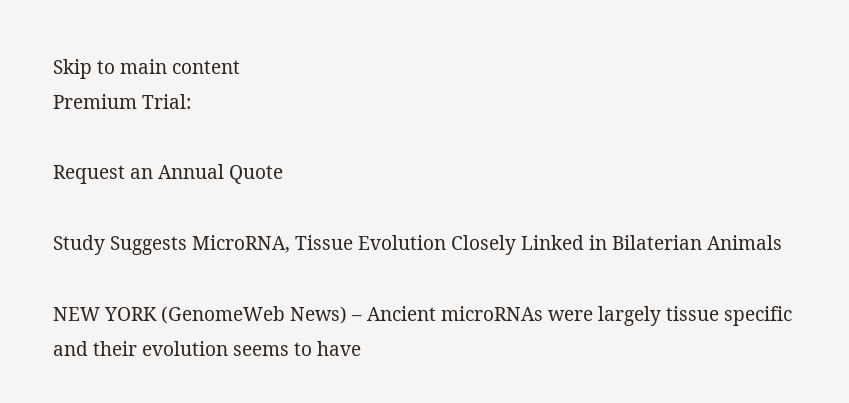Skip to main content
Premium Trial:

Request an Annual Quote

Study Suggests MicroRNA, Tissue Evolution Closely Linked in Bilaterian Animals

NEW YORK (GenomeWeb News) – Ancient microRNAs were largely tissue specific and their evolution seems to have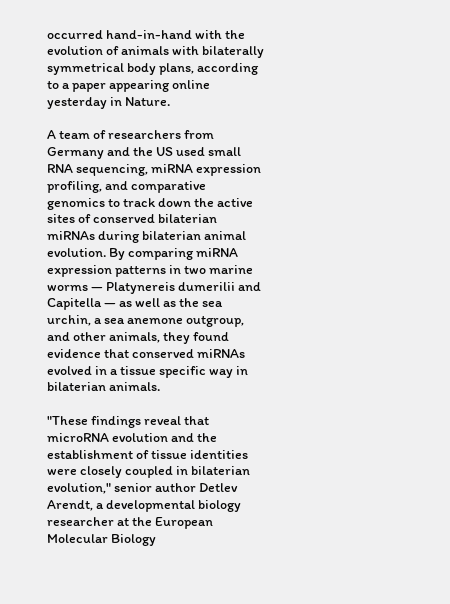occurred hand-in-hand with the evolution of animals with bilaterally symmetrical body plans, according to a paper appearing online yesterday in Nature.

A team of researchers from Germany and the US used small RNA sequencing, miRNA expression profiling, and comparative genomics to track down the active sites of conserved bilaterian miRNAs during bilaterian animal evolution. By comparing miRNA expression patterns in two marine worms — Platynereis dumerilii and Capitella — as well as the sea urchin, a sea anemone outgroup, and other animals, they found evidence that conserved miRNAs evolved in a tissue specific way in bilaterian animals.

"These findings reveal that microRNA evolution and the establishment of tissue identities were closely coupled in bilaterian evolution," senior author Detlev Arendt, a developmental biology researcher at the European Molecular Biology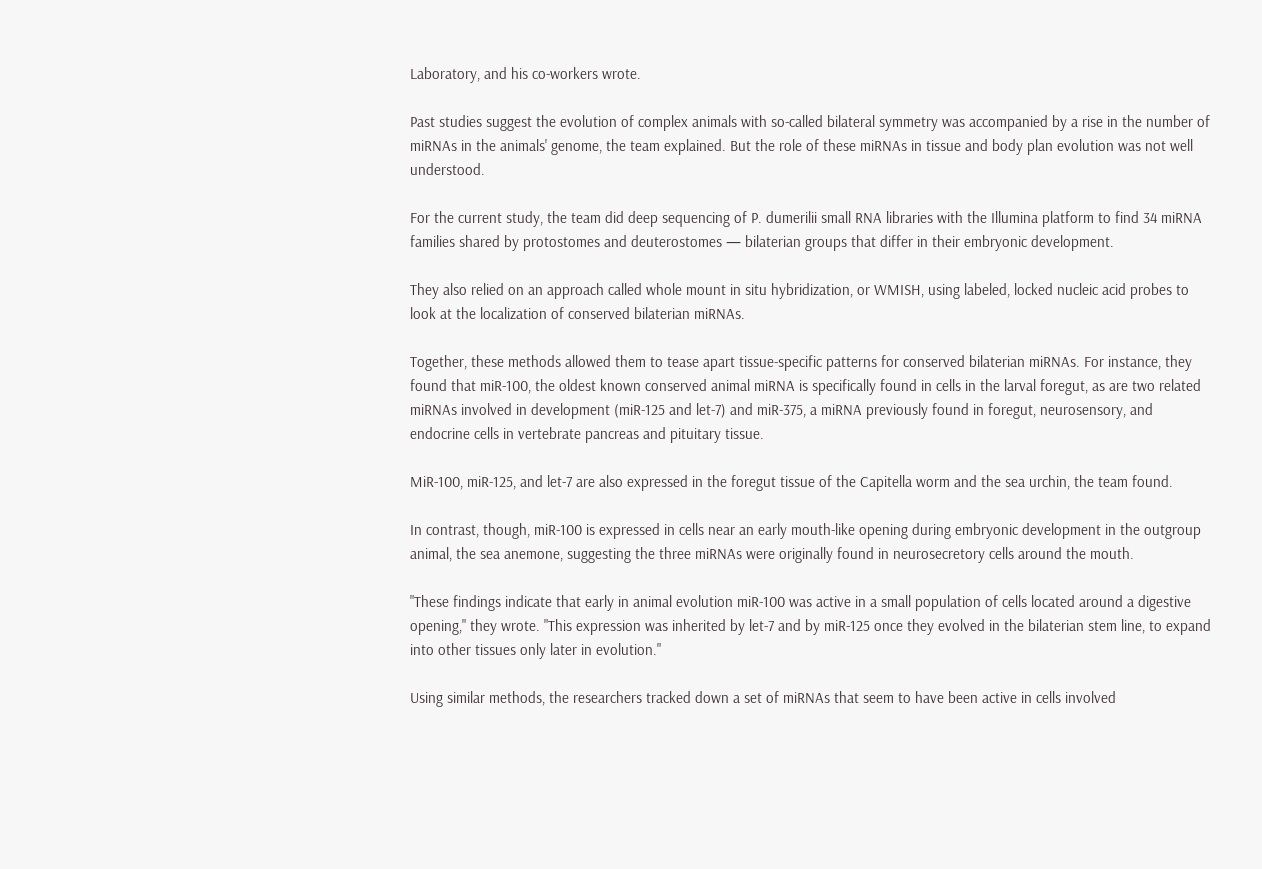Laboratory, and his co-workers wrote.

Past studies suggest the evolution of complex animals with so-called bilateral symmetry was accompanied by a rise in the number of miRNAs in the animals' genome, the team explained. But the role of these miRNAs in tissue and body plan evolution was not well understood.

For the current study, the team did deep sequencing of P. dumerilii small RNA libraries with the Illumina platform to find 34 miRNA families shared by protostomes and deuterostomes — bilaterian groups that differ in their embryonic development.

They also relied on an approach called whole mount in situ hybridization, or WMISH, using labeled, locked nucleic acid probes to look at the localization of conserved bilaterian miRNAs.

Together, these methods allowed them to tease apart tissue-specific patterns for conserved bilaterian miRNAs. For instance, they found that miR-100, the oldest known conserved animal miRNA is specifically found in cells in the larval foregut, as are two related miRNAs involved in development (miR-125 and let-7) and miR-375, a miRNA previously found in foregut, neurosensory, and endocrine cells in vertebrate pancreas and pituitary tissue.

MiR-100, miR-125, and let-7 are also expressed in the foregut tissue of the Capitella worm and the sea urchin, the team found.

In contrast, though, miR-100 is expressed in cells near an early mouth-like opening during embryonic development in the outgroup animal, the sea anemone, suggesting the three miRNAs were originally found in neurosecretory cells around the mouth.

"These findings indicate that early in animal evolution miR-100 was active in a small population of cells located around a digestive opening," they wrote. "This expression was inherited by let-7 and by miR-125 once they evolved in the bilaterian stem line, to expand into other tissues only later in evolution."

Using similar methods, the researchers tracked down a set of miRNAs that seem to have been active in cells involved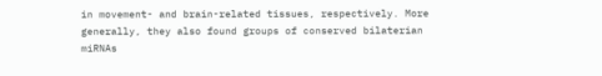in movement- and brain-related tissues, respectively. More generally, they also found groups of conserved bilaterian miRNAs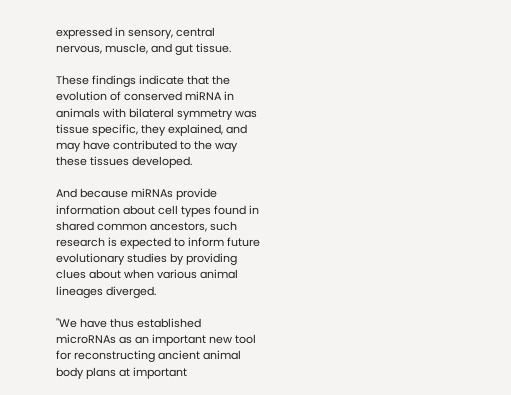expressed in sensory, central nervous, muscle, and gut tissue.

These findings indicate that the evolution of conserved miRNA in animals with bilateral symmetry was tissue specific, they explained, and may have contributed to the way these tissues developed.

And because miRNAs provide information about cell types found in shared common ancestors, such research is expected to inform future evolutionary studies by providing clues about when various animal lineages diverged.

"We have thus established microRNAs as an important new tool for reconstructing ancient animal body plans at important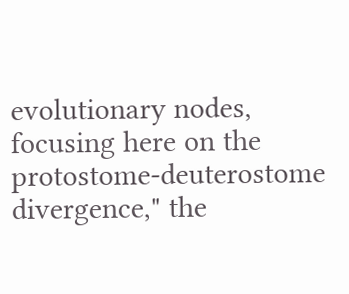evolutionary nodes, focusing here on the protostome-deuterostome divergence," the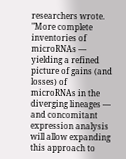researchers wrote. "More complete inventories of microRNAs — yielding a refined picture of gains (and losses) of microRNAs in the diverging lineages — and concomitant expression analysis will allow expanding this approach to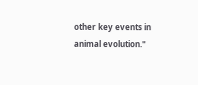other key events in animal evolution."